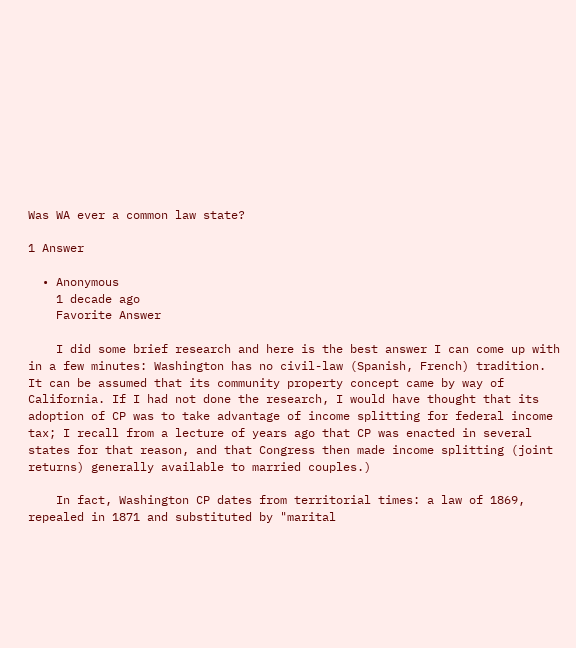Was WA ever a common law state?

1 Answer

  • Anonymous
    1 decade ago
    Favorite Answer

    I did some brief research and here is the best answer I can come up with in a few minutes: Washington has no civil-law (Spanish, French) tradition. It can be assumed that its community property concept came by way of California. If I had not done the research, I would have thought that its adoption of CP was to take advantage of income splitting for federal income tax; I recall from a lecture of years ago that CP was enacted in several states for that reason, and that Congress then made income splitting (joint returns) generally available to married couples.)

    In fact, Washington CP dates from territorial times: a law of 1869, repealed in 1871 and substituted by "marital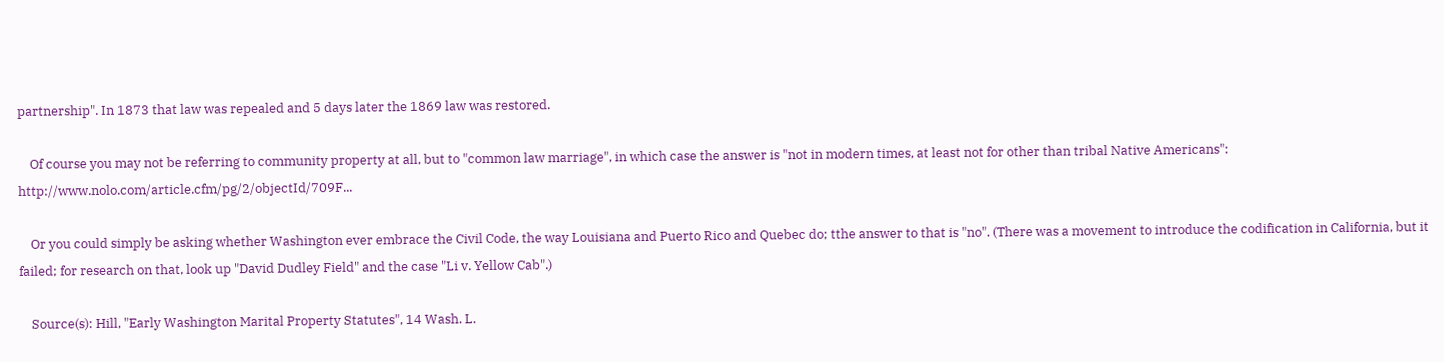partnership". In 1873 that law was repealed and 5 days later the 1869 law was restored.

    Of course you may not be referring to community property at all, but to "common law marriage", in which case the answer is "not in modern times, at least not for other than tribal Native Americans": http://www.nolo.com/article.cfm/pg/2/objectId/709F...

    Or you could simply be asking whether Washington ever embrace the Civil Code, the way Louisiana and Puerto Rico and Quebec do; tthe answer to that is "no". (There was a movement to introduce the codification in California, but it failed; for research on that, look up "David Dudley Field" and the case "Li v. Yellow Cab".)

    Source(s): Hill, "Early Washington Marital Property Statutes", 14 Wash. L.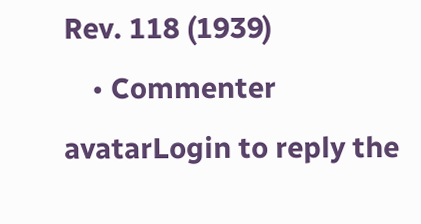Rev. 118 (1939)
    • Commenter avatarLogin to reply the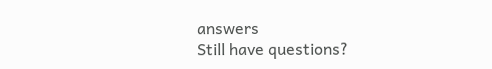answers
Still have questions?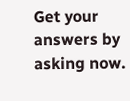Get your answers by asking now.